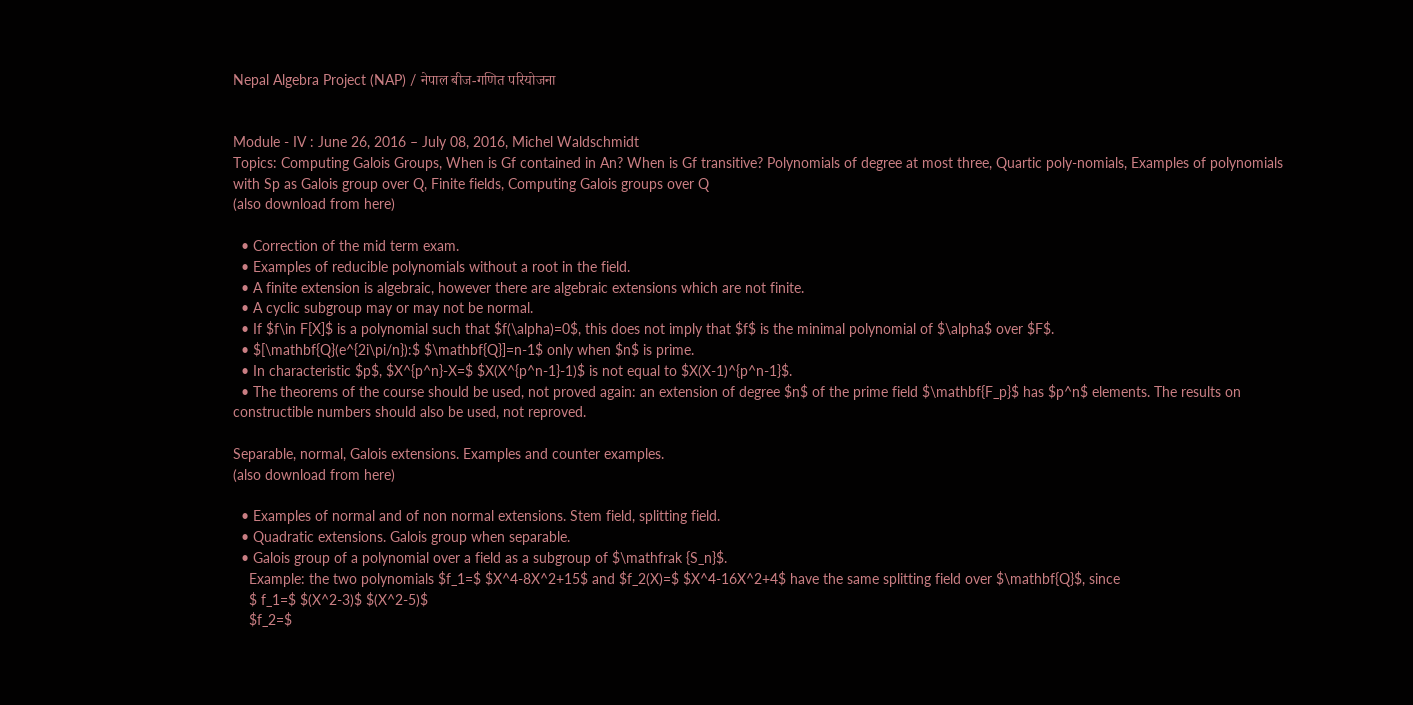Nepal Algebra Project (NAP) / नेपाल बीज-गणित परियोजना


Module - IV : June 26, 2016 – July 08, 2016, Michel Waldschmidt
Topics: Computing Galois Groups, When is Gf contained in An? When is Gf transitive? Polynomials of degree at most three, Quartic poly-nomials, Examples of polynomials with Sp as Galois group over Q, Finite fields, Computing Galois groups over Q
(also download from here)

  • Correction of the mid term exam.
  • Examples of reducible polynomials without a root in the field.
  • A finite extension is algebraic, however there are algebraic extensions which are not finite.
  • A cyclic subgroup may or may not be normal.
  • If $f\in F[X]$ is a polynomial such that $f(\alpha)=0$, this does not imply that $f$ is the minimal polynomial of $\alpha$ over $F$.
  • $[\mathbf{Q}(e^{2i\pi/n}):$ $\mathbf{Q}]=n-1$ only when $n$ is prime.
  • In characteristic $p$, $X^{p^n}-X=$ $X(X^{p^n-1}-1)$ is not equal to $X(X-1)^{p^n-1}$.
  • The theorems of the course should be used, not proved again: an extension of degree $n$ of the prime field $\mathbf{F_p}$ has $p^n$ elements. The results on constructible numbers should also be used, not reproved.

Separable, normal, Galois extensions. Examples and counter examples.
(also download from here)

  • Examples of normal and of non normal extensions. Stem field, splitting field.
  • Quadratic extensions. Galois group when separable.
  • Galois group of a polynomial over a field as a subgroup of $\mathfrak {S_n}$.
    Example: the two polynomials $f_1=$ $X^4-8X^2+15$ and $f_2(X)=$ $X^4-16X^2+4$ have the same splitting field over $\mathbf{Q}$, since
    $ f_1=$ $(X^2-3)$ $(X^2-5)$
    $f_2=$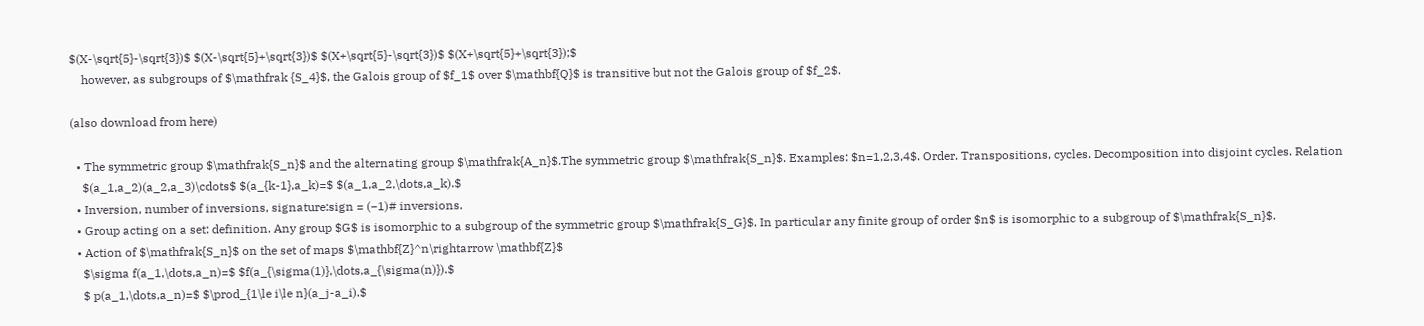$(X-\sqrt{5}-\sqrt{3})$ $(X-\sqrt{5}+\sqrt{3})$ $(X+\sqrt{5}-\sqrt{3})$ $(X+\sqrt{5}+\sqrt{3});$
    however, as subgroups of $\mathfrak {S_4}$, the Galois group of $f_1$ over $\mathbf{Q}$ is transitive but not the Galois group of $f_2$.

(also download from here)

  • The symmetric group $\mathfrak{S_n}$ and the alternating group $\mathfrak{A_n}$.The symmetric group $\mathfrak{S_n}$. Examples: $n=1,2,3,4$. Order. Transpositions, cycles. Decomposition into disjoint cycles. Relation
    $(a_1,a_2)(a_2,a_3)\cdots$ $(a_{k-1},a_k)=$ $(a_1,a_2,\dots,a_k).$
  • Inversion, number of inversions, signature:sign = (−1)# inversions.
  • Group acting on a set: definition. Any group $G$ is isomorphic to a subgroup of the symmetric group $\mathfrak{S_G}$. In particular any finite group of order $n$ is isomorphic to a subgroup of $\mathfrak{S_n}$.
  • Action of $\mathfrak{S_n}$ on the set of maps $\mathbf{Z}^n\rightarrow \mathbf{Z}$
    $\sigma f(a_1,\dots,a_n)=$ $f(a_{\sigma(1)},\dots,a_{\sigma(n)}).$
    $ p(a_1,\dots,a_n)=$ $\prod_{1\le i\le n}(a_j-a_i).$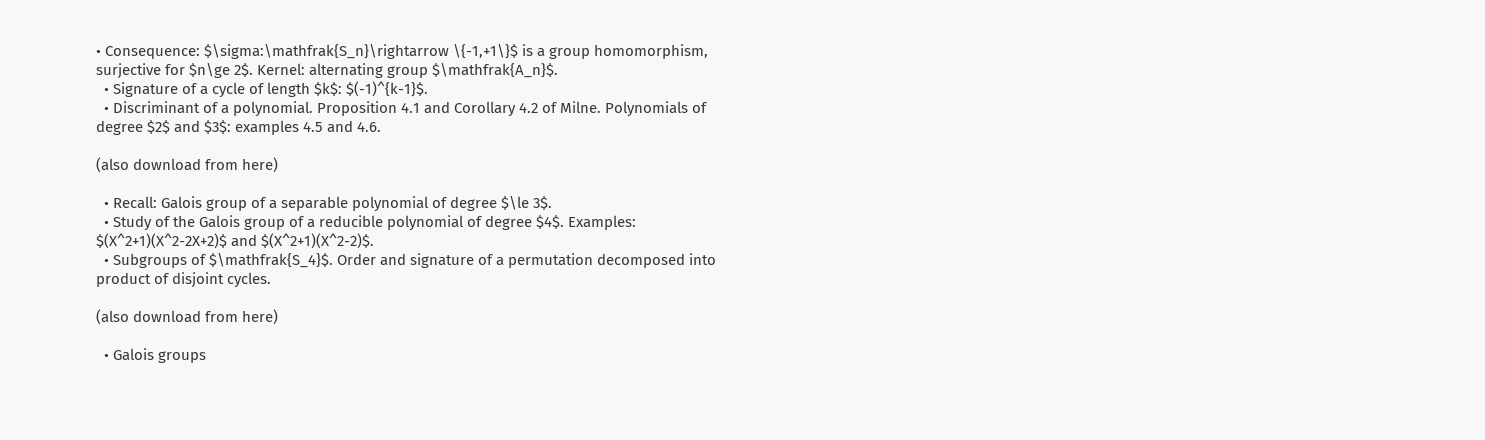• Consequence: $\sigma:\mathfrak{S_n}\rightarrow \{-1,+1\}$ is a group homomorphism, surjective for $n\ge 2$. Kernel: alternating group $\mathfrak{A_n}$.
  • Signature of a cycle of length $k$: $(-1)^{k-1}$.
  • Discriminant of a polynomial. Proposition 4.1 and Corollary 4.2 of Milne. Polynomials of degree $2$ and $3$: examples 4.5 and 4.6.

(also download from here)

  • Recall: Galois group of a separable polynomial of degree $\le 3$.
  • Study of the Galois group of a reducible polynomial of degree $4$. Examples: $(X^2+1)(X^2-2X+2)$ and $(X^2+1)(X^2-2)$.
  • Subgroups of $\mathfrak{S_4}$. Order and signature of a permutation decomposed into product of disjoint cycles.

(also download from here)

  • Galois groups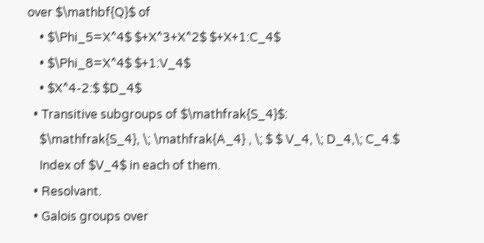over $\mathbf{Q}$ of
    • $\Phi_5=X^4$ $+X^3+X^2$ $+X+1:C_4$
    • $\Phi_8=X^4$ $+1:V_4$
    • $X^4-2:$ $D_4$
  • Transitive subgroups of $\mathfrak{S_4}$:
    $\mathfrak{S_4}, \; \mathfrak{A_4} , \; $ $ V_4, \; D_4,\; C_4.$
    Index of $V_4$ in each of them.
  • Resolvant.
  • Galois groups over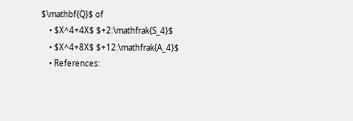$\mathbf{Q}$ of
    • $X^4+4X$ $+2:\mathfrak{S_4}$
    • $X^4+8X$ $+12:\mathfrak{A_4}$
    • References: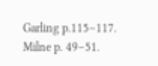Garling p.115–117. Milne p. 49–51.